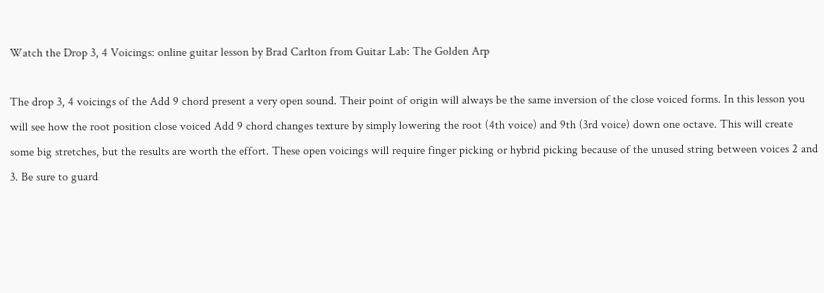Watch the Drop 3, 4 Voicings: online guitar lesson by Brad Carlton from Guitar Lab: The Golden Arp

The drop 3, 4 voicings of the Add 9 chord present a very open sound. Their point of origin will always be the same inversion of the close voiced forms. In this lesson you will see how the root position close voiced Add 9 chord changes texture by simply lowering the root (4th voice) and 9th (3rd voice) down one octave. This will create some big stretches, but the results are worth the effort. These open voicings will require finger picking or hybrid picking because of the unused string between voices 2 and 3. Be sure to guard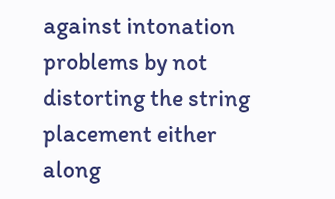against intonation problems by not distorting the string placement either along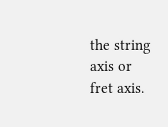the string axis or fret axis.